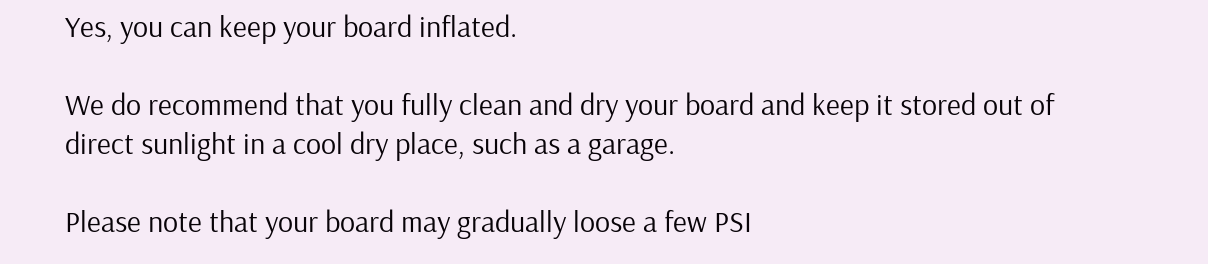Yes, you can keep your board inflated.

We do recommend that you fully clean and dry your board and keep it stored out of direct sunlight in a cool dry place, such as a garage.

Please note that your board may gradually loose a few PSI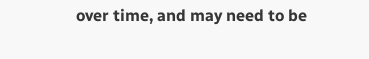over time, and may need to be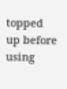topped up before using